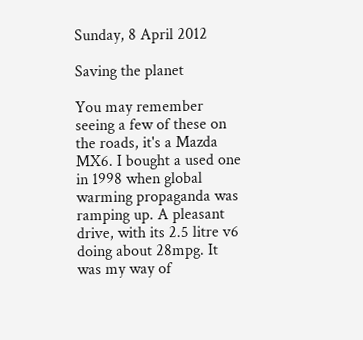Sunday, 8 April 2012

Saving the planet

You may remember seeing a few of these on the roads, it's a Mazda MX6. I bought a used one in 1998 when global warming propaganda was ramping up. A pleasant drive, with its 2.5 litre v6 doing about 28mpg. It was my way of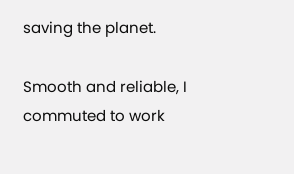saving the planet.

Smooth and reliable, I commuted to work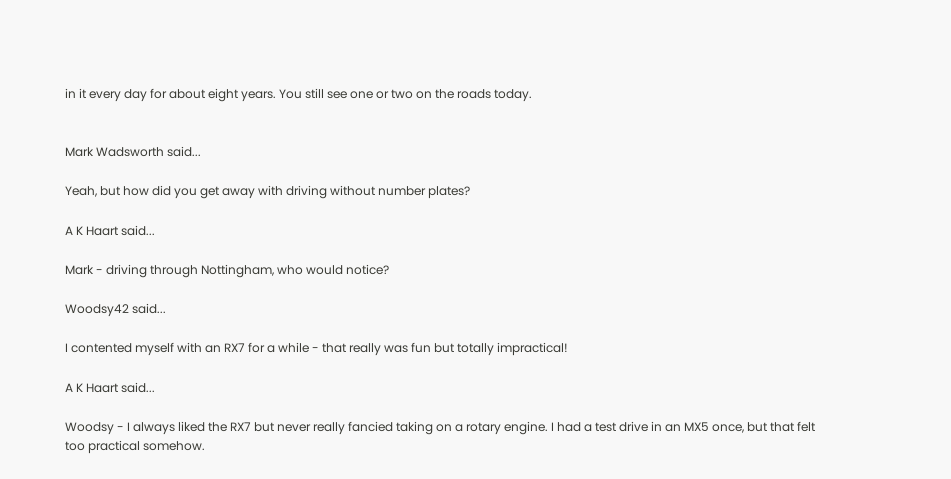in it every day for about eight years. You still see one or two on the roads today.


Mark Wadsworth said...

Yeah, but how did you get away with driving without number plates?

A K Haart said...

Mark - driving through Nottingham, who would notice?

Woodsy42 said...

I contented myself with an RX7 for a while - that really was fun but totally impractical!

A K Haart said...

Woodsy - I always liked the RX7 but never really fancied taking on a rotary engine. I had a test drive in an MX5 once, but that felt too practical somehow.